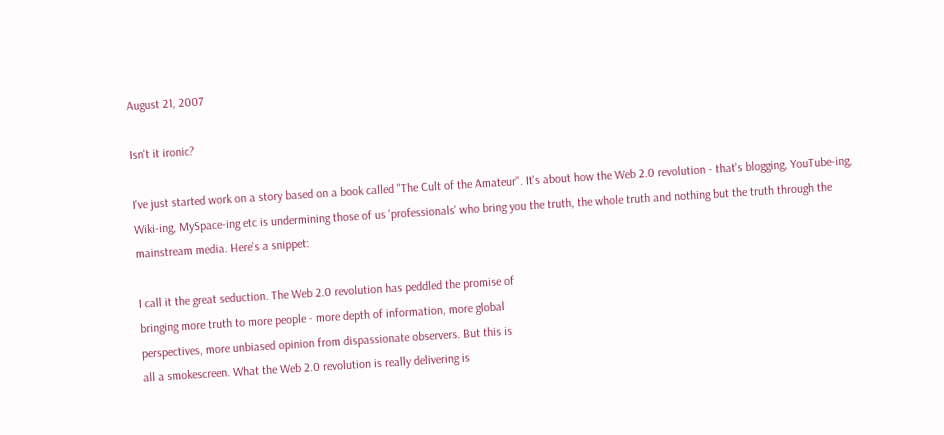August 21, 2007

Isn't it ironic?

I've just started work on a story based on a book called "The Cult of the Amateur". It's about how the Web 2.0 revolution - that's blogging, YouTube-ing, Wiki-ing, MySpace-ing etc is undermining those of us 'professionals' who bring you the truth, the whole truth and nothing but the truth through the mainstream media. Here's a snippet:

I call it the great seduction. The Web 2.0 revolution has peddled the promise of
bringing more truth to more people - more depth of information, more global
perspectives, more unbiased opinion from dispassionate observers. But this is
all a smokescreen. What the Web 2.0 revolution is really delivering is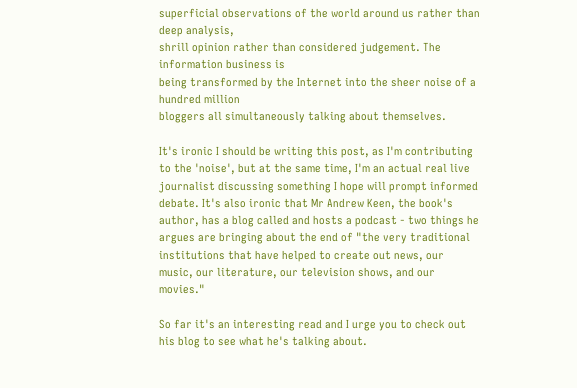superficial observations of the world around us rather than deep analysis,
shrill opinion rather than considered judgement. The information business is
being transformed by the Internet into the sheer noise of a hundred million
bloggers all simultaneously talking about themselves.

It's ironic I should be writing this post, as I'm contributing to the 'noise', but at the same time, I'm an actual real live journalist discussing something I hope will prompt informed debate. It's also ironic that Mr Andrew Keen, the book's author, has a blog called and hosts a podcast - two things he argues are bringing about the end of "the very traditional institutions that have helped to create out news, our music, our literature, our television shows, and our movies."

So far it's an interesting read and I urge you to check out his blog to see what he's talking about.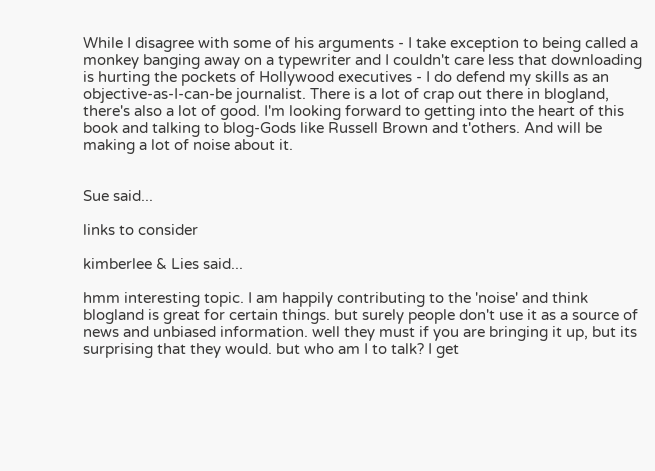While I disagree with some of his arguments - I take exception to being called a monkey banging away on a typewriter and I couldn't care less that downloading is hurting the pockets of Hollywood executives - I do defend my skills as an objective-as-I-can-be journalist. There is a lot of crap out there in blogland, there's also a lot of good. I'm looking forward to getting into the heart of this book and talking to blog-Gods like Russell Brown and t'others. And will be making a lot of noise about it.


Sue said...

links to consider

kimberlee & Lies said...

hmm interesting topic. I am happily contributing to the 'noise' and think blogland is great for certain things. but surely people don't use it as a source of news and unbiased information. well they must if you are bringing it up, but its surprising that they would. but who am I to talk? I get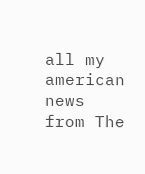all my american news from The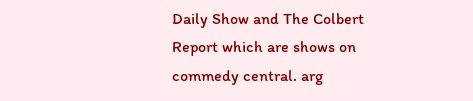Daily Show and The Colbert Report which are shows on commedy central. arg